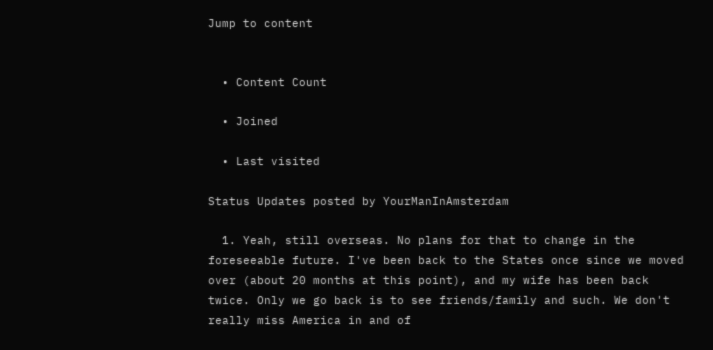Jump to content


  • Content Count

  • Joined

  • Last visited

Status Updates posted by YourManInAmsterdam

  1. Yeah, still overseas. No plans for that to change in the foreseeable future. I've been back to the States once since we moved over (about 20 months at this point), and my wife has been back twice. Only we go back is to see friends/family and such. We don't really miss America in and of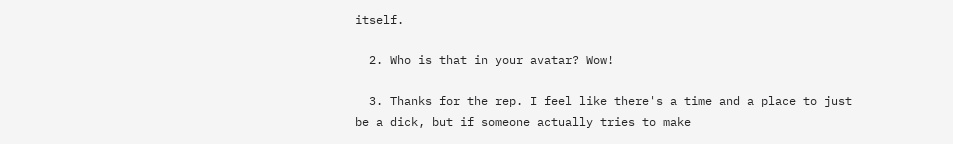itself.

  2. Who is that in your avatar? Wow!

  3. Thanks for the rep. I feel like there's a time and a place to just be a dick, but if someone actually tries to make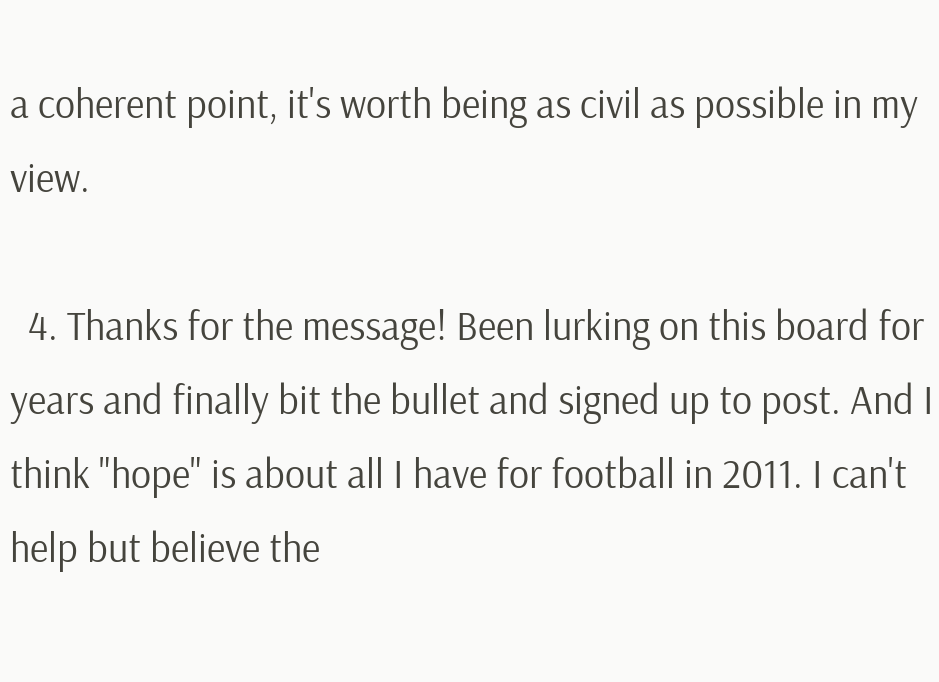a coherent point, it's worth being as civil as possible in my view.

  4. Thanks for the message! Been lurking on this board for years and finally bit the bullet and signed up to post. And I think "hope" is about all I have for football in 2011. I can't help but believe the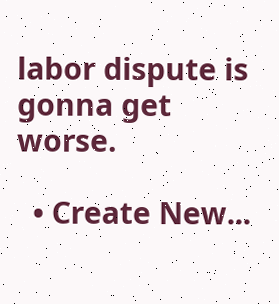labor dispute is gonna get worse.

  • Create New...